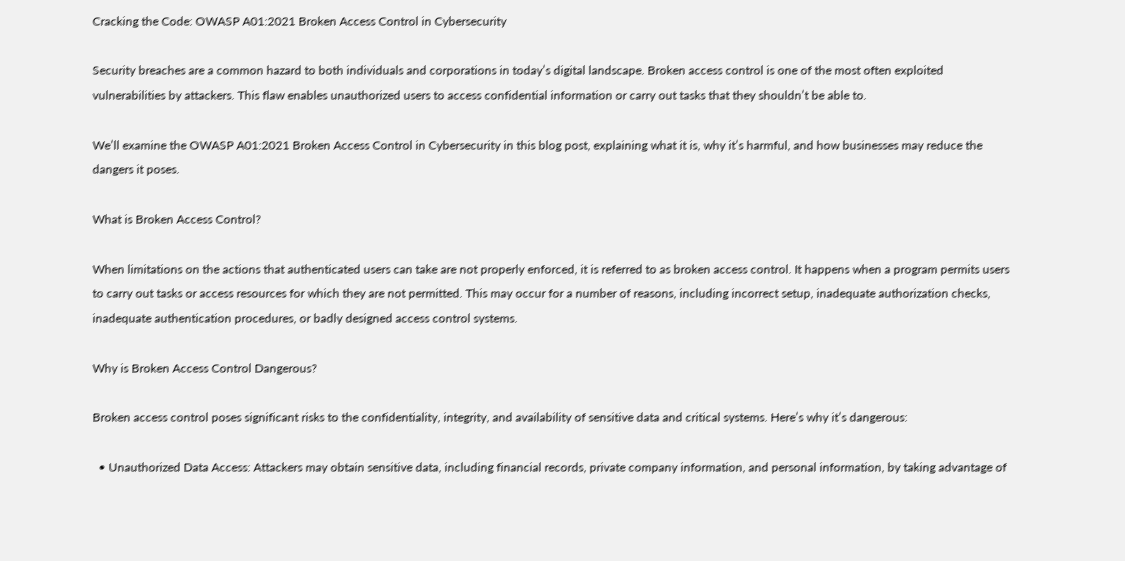Cracking the Code: OWASP A01:2021 Broken Access Control in Cybersecurity

Security breaches are a common hazard to both individuals and corporations in today’s digital landscape. Broken access control is one of the most often exploited vulnerabilities by attackers. This flaw enables unauthorized users to access confidential information or carry out tasks that they shouldn’t be able to.

We’ll examine the OWASP A01:2021 Broken Access Control in Cybersecurity in this blog post, explaining what it is, why it’s harmful, and how businesses may reduce the dangers it poses.

What is Broken Access Control?

When limitations on the actions that authenticated users can take are not properly enforced, it is referred to as broken access control. It happens when a program permits users to carry out tasks or access resources for which they are not permitted. This may occur for a number of reasons, including incorrect setup, inadequate authorization checks, inadequate authentication procedures, or badly designed access control systems.

Why is Broken Access Control Dangerous?

Broken access control poses significant risks to the confidentiality, integrity, and availability of sensitive data and critical systems. Here’s why it’s dangerous:

  • Unauthorized Data Access: Attackers may obtain sensitive data, including financial records, private company information, and personal information, by taking advantage of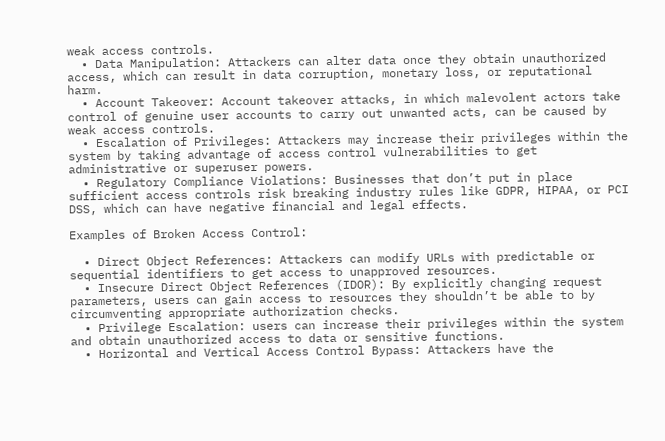weak access controls.
  • Data Manipulation: Attackers can alter data once they obtain unauthorized access, which can result in data corruption, monetary loss, or reputational harm.
  • Account Takeover: Account takeover attacks, in which malevolent actors take control of genuine user accounts to carry out unwanted acts, can be caused by weak access controls.
  • Escalation of Privileges: Attackers may increase their privileges within the system by taking advantage of access control vulnerabilities to get administrative or superuser powers.
  • Regulatory Compliance Violations: Businesses that don’t put in place sufficient access controls risk breaking industry rules like GDPR, HIPAA, or PCI DSS, which can have negative financial and legal effects.

Examples of Broken Access Control:

  • Direct Object References: Attackers can modify URLs with predictable or sequential identifiers to get access to unapproved resources.
  • Insecure Direct Object References (IDOR): By explicitly changing request parameters, users can gain access to resources they shouldn’t be able to by circumventing appropriate authorization checks.
  • Privilege Escalation: users can increase their privileges within the system and obtain unauthorized access to data or sensitive functions.
  • Horizontal and Vertical Access Control Bypass: Attackers have the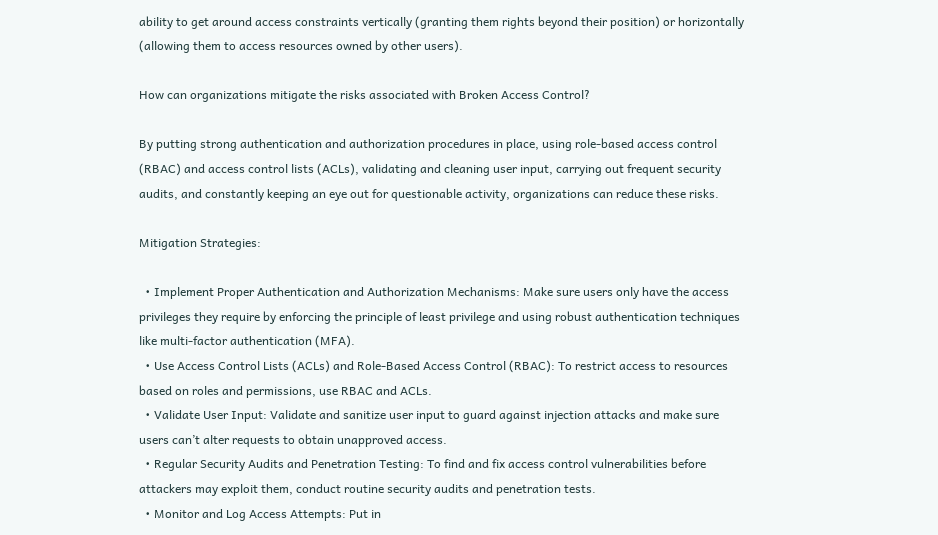ability to get around access constraints vertically (granting them rights beyond their position) or horizontally (allowing them to access resources owned by other users).

How can organizations mitigate the risks associated with Broken Access Control?

By putting strong authentication and authorization procedures in place, using role-based access control (RBAC) and access control lists (ACLs), validating and cleaning user input, carrying out frequent security audits, and constantly keeping an eye out for questionable activity, organizations can reduce these risks.

Mitigation Strategies:

  • Implement Proper Authentication and Authorization Mechanisms: Make sure users only have the access privileges they require by enforcing the principle of least privilege and using robust authentication techniques like multi-factor authentication (MFA).
  • Use Access Control Lists (ACLs) and Role-Based Access Control (RBAC): To restrict access to resources based on roles and permissions, use RBAC and ACLs.
  • Validate User Input: Validate and sanitize user input to guard against injection attacks and make sure users can’t alter requests to obtain unapproved access.
  • Regular Security Audits and Penetration Testing: To find and fix access control vulnerabilities before attackers may exploit them, conduct routine security audits and penetration tests.
  • Monitor and Log Access Attempts: Put in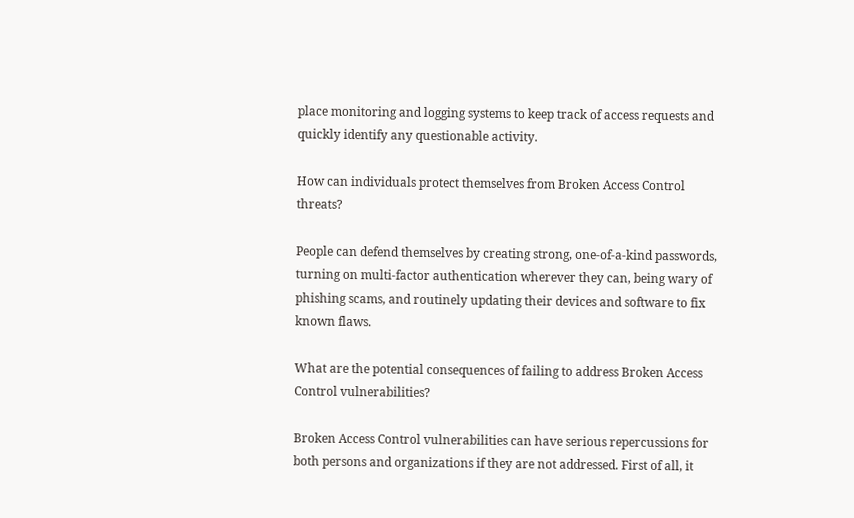place monitoring and logging systems to keep track of access requests and quickly identify any questionable activity.

How can individuals protect themselves from Broken Access Control threats?

People can defend themselves by creating strong, one-of-a-kind passwords, turning on multi-factor authentication wherever they can, being wary of phishing scams, and routinely updating their devices and software to fix known flaws.

What are the potential consequences of failing to address Broken Access Control vulnerabilities?

Broken Access Control vulnerabilities can have serious repercussions for both persons and organizations if they are not addressed. First of all, it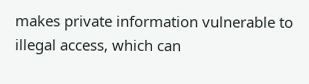makes private information vulnerable to illegal access, which can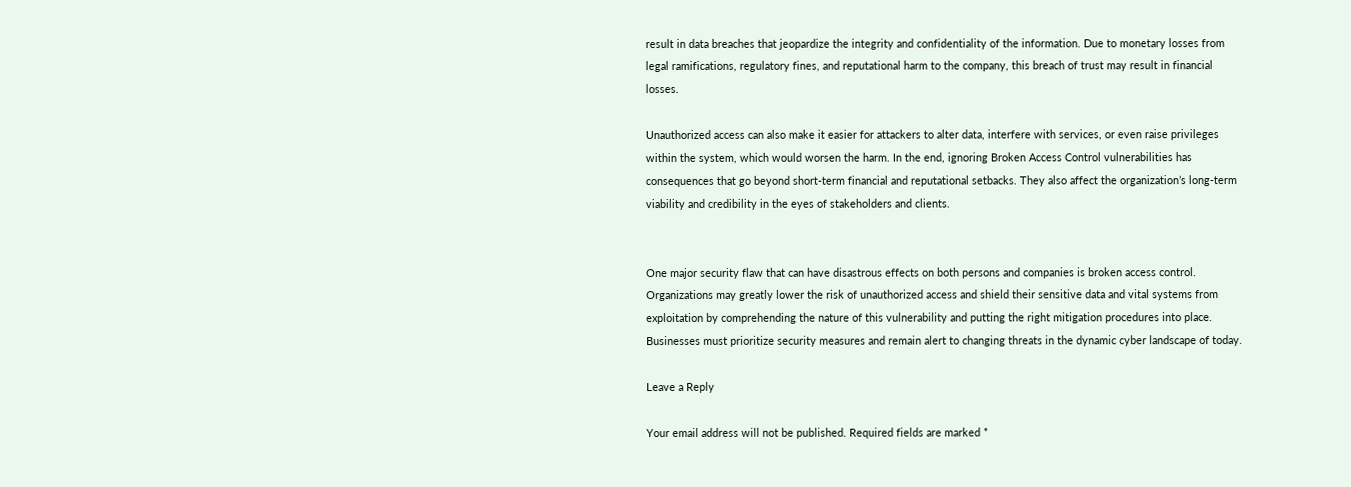result in data breaches that jeopardize the integrity and confidentiality of the information. Due to monetary losses from legal ramifications, regulatory fines, and reputational harm to the company, this breach of trust may result in financial losses.

Unauthorized access can also make it easier for attackers to alter data, interfere with services, or even raise privileges within the system, which would worsen the harm. In the end, ignoring Broken Access Control vulnerabilities has consequences that go beyond short-term financial and reputational setbacks. They also affect the organization’s long-term viability and credibility in the eyes of stakeholders and clients.


One major security flaw that can have disastrous effects on both persons and companies is broken access control. Organizations may greatly lower the risk of unauthorized access and shield their sensitive data and vital systems from exploitation by comprehending the nature of this vulnerability and putting the right mitigation procedures into place. Businesses must prioritize security measures and remain alert to changing threats in the dynamic cyber landscape of today.

Leave a Reply

Your email address will not be published. Required fields are marked *